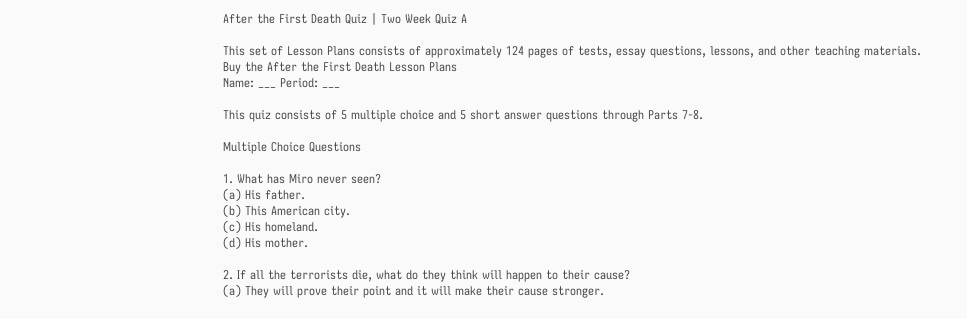After the First Death Quiz | Two Week Quiz A

This set of Lesson Plans consists of approximately 124 pages of tests, essay questions, lessons, and other teaching materials.
Buy the After the First Death Lesson Plans
Name: ___ Period: ___

This quiz consists of 5 multiple choice and 5 short answer questions through Parts 7-8.

Multiple Choice Questions

1. What has Miro never seen?
(a) His father.
(b) This American city.
(c) His homeland.
(d) His mother.

2. If all the terrorists die, what do they think will happen to their cause?
(a) They will prove their point and it will make their cause stronger.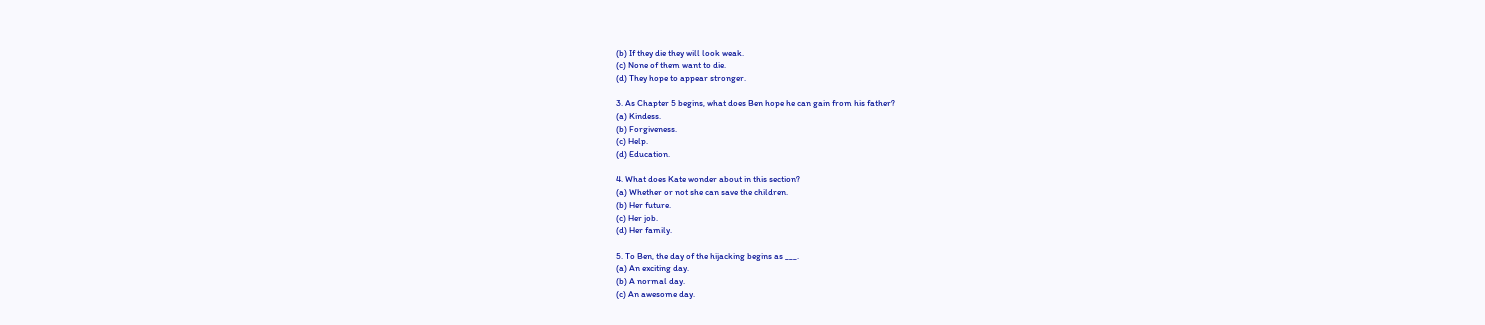(b) If they die they will look weak.
(c) None of them want to die.
(d) They hope to appear stronger.

3. As Chapter 5 begins, what does Ben hope he can gain from his father?
(a) Kindess.
(b) Forgiveness.
(c) Help.
(d) Education.

4. What does Kate wonder about in this section?
(a) Whether or not she can save the children.
(b) Her future.
(c) Her job.
(d) Her family.

5. To Ben, the day of the hijacking begins as ___.
(a) An exciting day.
(b) A normal day.
(c) An awesome day.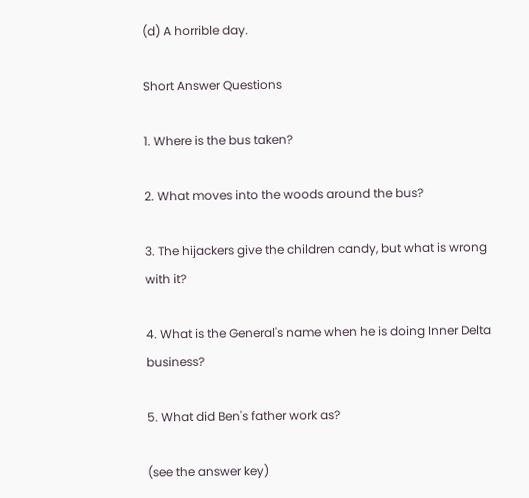(d) A horrible day.

Short Answer Questions

1. Where is the bus taken?

2. What moves into the woods around the bus?

3. The hijackers give the children candy, but what is wrong with it?

4. What is the General's name when he is doing Inner Delta business?

5. What did Ben's father work as?

(see the answer key)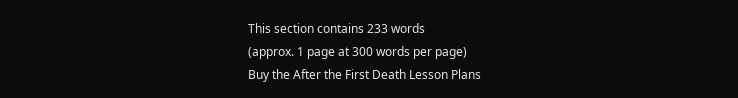This section contains 233 words
(approx. 1 page at 300 words per page)
Buy the After the First Death Lesson Plans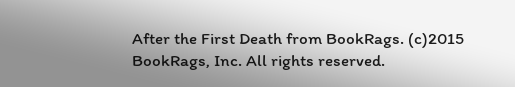After the First Death from BookRags. (c)2015 BookRags, Inc. All rights reserved.